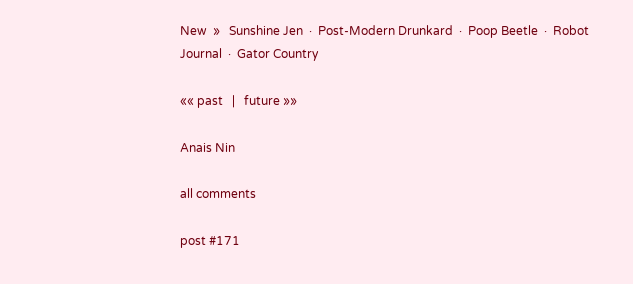New  »   Sunshine Jen  ·  Post-Modern Drunkard  ·  Poop Beetle  ·  Robot Journal  ·  Gator Country

«« past   |   future »»

Anais Nin

all comments

post #171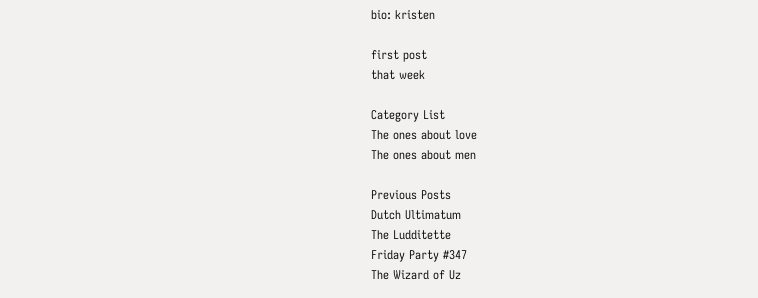bio: kristen

first post
that week

Category List
The ones about love
The ones about men

Previous Posts
Dutch Ultimatum
The Ludditette
Friday Party #347
The Wizard of Uz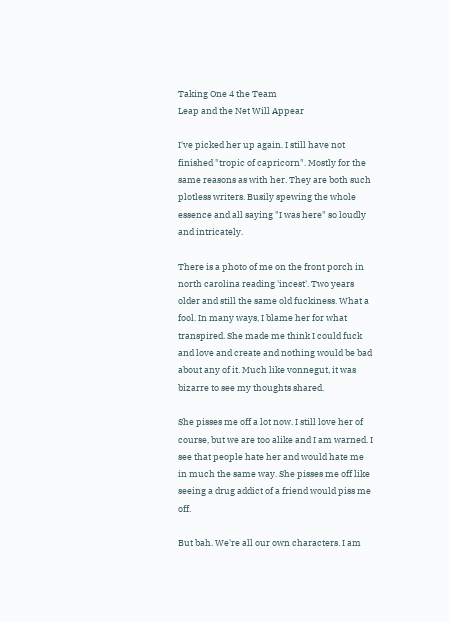Taking One 4 the Team
Leap and the Net Will Appear

I've picked her up again. I still have not finished "tropic of capricorn". Mostly for the same reasons as with her. They are both such plotless writers. Busily spewing the whole essence and all saying "I was here" so loudly and intricately.

There is a photo of me on the front porch in north carolina reading 'incest'. Two years older and still the same old fuckiness. What a fool. In many ways, I blame her for what transpired. She made me think I could fuck and love and create and nothing would be bad about any of it. Much like vonnegut, it was bizarre to see my thoughts shared.

She pisses me off a lot now. I still love her of course, but we are too alike and I am warned. I see that people hate her and would hate me in much the same way. She pisses me off like seeing a drug addict of a friend would piss me off.

But bah. We're all our own characters. I am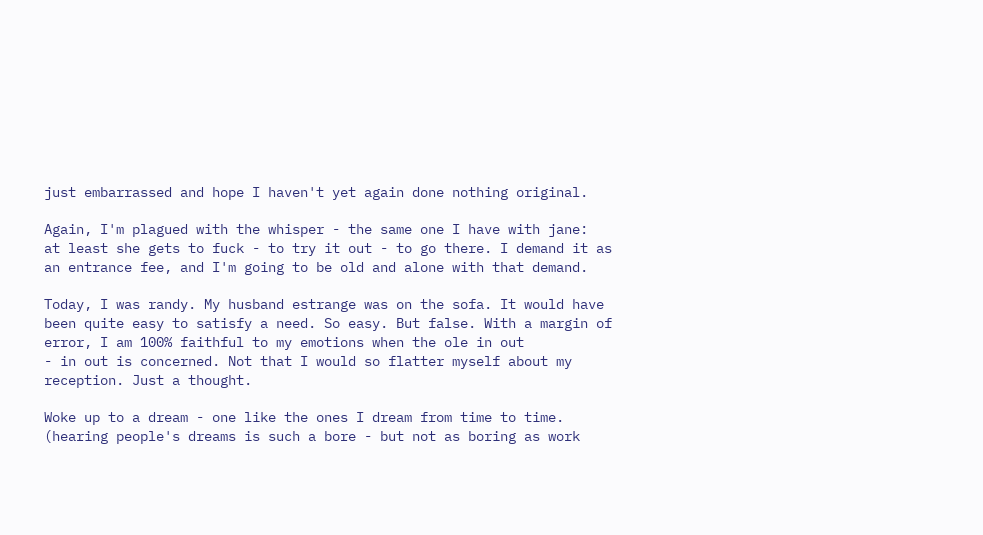just embarrassed and hope I haven't yet again done nothing original.

Again, I'm plagued with the whisper - the same one I have with jane:
at least she gets to fuck - to try it out - to go there. I demand it as an entrance fee, and I'm going to be old and alone with that demand.

Today, I was randy. My husband estrange was on the sofa. It would have been quite easy to satisfy a need. So easy. But false. With a margin of error, I am 100% faithful to my emotions when the ole in out
- in out is concerned. Not that I would so flatter myself about my reception. Just a thought.

Woke up to a dream - one like the ones I dream from time to time.
(hearing people's dreams is such a bore - but not as boring as work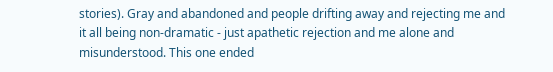stories). Gray and abandoned and people drifting away and rejecting me and it all being non-dramatic - just apathetic rejection and me alone and misunderstood. This one ended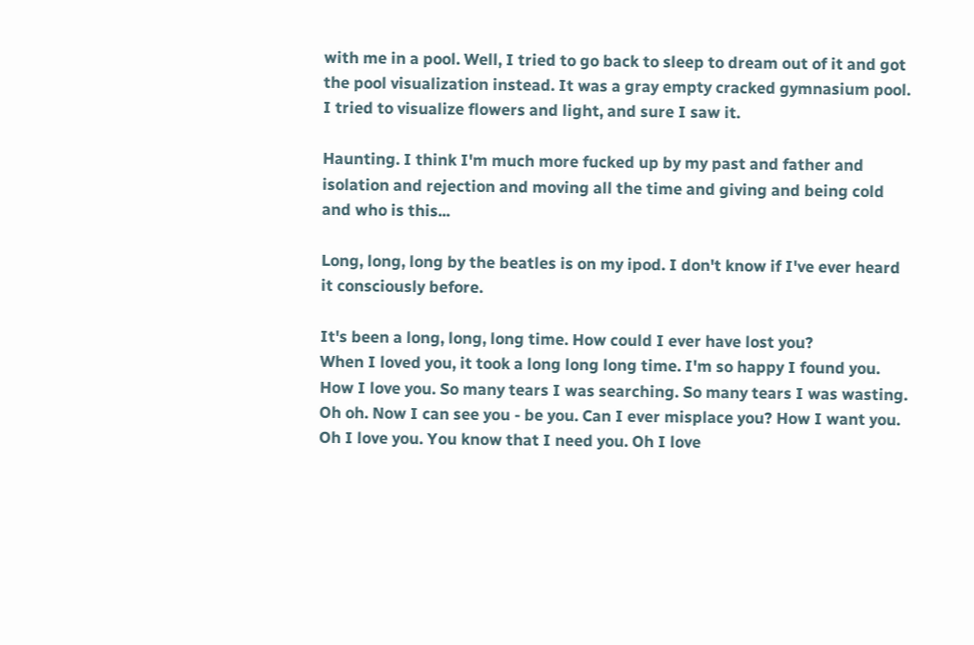with me in a pool. Well, I tried to go back to sleep to dream out of it and got the pool visualization instead. It was a gray empty cracked gymnasium pool. I tried to visualize flowers and light, and sure I saw it.

Haunting. I think I'm much more fucked up by my past and father and isolation and rejection and moving all the time and giving and being cold and who is this...

Long, long, long by the beatles is on my ipod. I don't know if I've ever heard it consciously before.

It's been a long, long, long time. How could I ever have lost you?
When I loved you, it took a long long long time. I'm so happy I found you. How I love you. So many tears I was searching. So many tears I was wasting. Oh oh. Now I can see you - be you. Can I ever misplace you? How I want you. Oh I love you. You know that I need you. Oh I love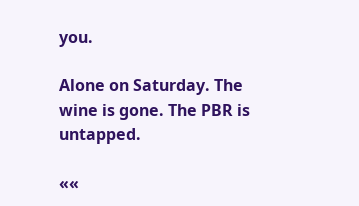you.

Alone on Saturday. The wine is gone. The PBR is untapped.

««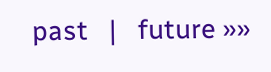past   |   future »»